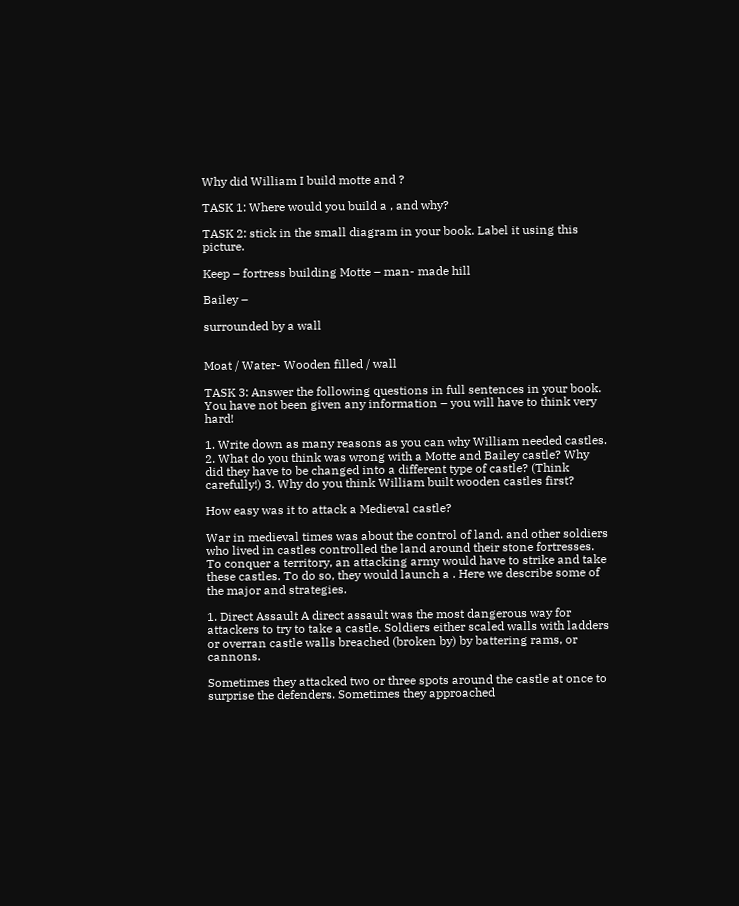Why did William I build motte and ?

TASK 1: Where would you build a , and why?

TASK 2: stick in the small diagram in your book. Label it using this picture.

Keep – fortress building Motte – man- made hill

Bailey –

surrounded by a wall


Moat / Water- Wooden filled / wall

TASK 3: Answer the following questions in full sentences in your book. You have not been given any information – you will have to think very hard!

1. Write down as many reasons as you can why William needed castles. 2. What do you think was wrong with a Motte and Bailey castle? Why did they have to be changed into a different type of castle? (Think carefully!) 3. Why do you think William built wooden castles first?

How easy was it to attack a Medieval castle?

War in medieval times was about the control of land. and other soldiers who lived in castles controlled the land around their stone fortresses. To conquer a territory, an attacking army would have to strike and take these castles. To do so, they would launch a . Here we describe some of the major and strategies.

1. Direct Assault A direct assault was the most dangerous way for attackers to try to take a castle. Soldiers either scaled walls with ladders or overran castle walls breached (broken by) by battering rams, or cannons.

Sometimes they attacked two or three spots around the castle at once to surprise the defenders. Sometimes they approached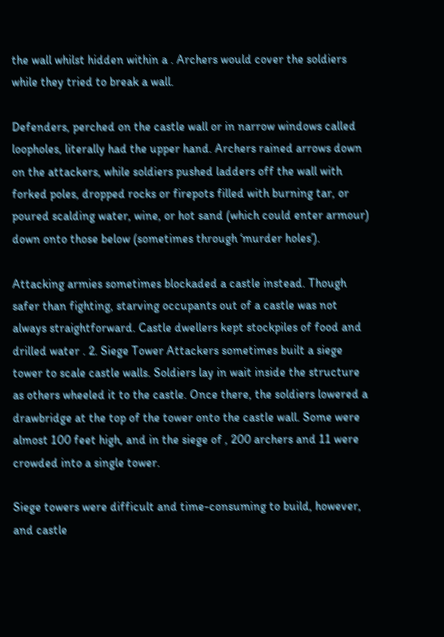the wall whilst hidden within a . Archers would cover the soldiers while they tried to break a wall.

Defenders, perched on the castle wall or in narrow windows called loopholes, literally had the upper hand. Archers rained arrows down on the attackers, while soldiers pushed ladders off the wall with forked poles, dropped rocks or firepots filled with burning tar, or poured scalding water, wine, or hot sand (which could enter armour) down onto those below (sometimes through ‘murder holes’).

Attacking armies sometimes blockaded a castle instead. Though safer than fighting, starving occupants out of a castle was not always straightforward. Castle dwellers kept stockpiles of food and drilled water . 2. Siege Tower Attackers sometimes built a siege tower to scale castle walls. Soldiers lay in wait inside the structure as others wheeled it to the castle. Once there, the soldiers lowered a drawbridge at the top of the tower onto the castle wall. Some were almost 100 feet high, and in the siege of , 200 archers and 11 were crowded into a single tower.

Siege towers were difficult and time-consuming to build, however, and castle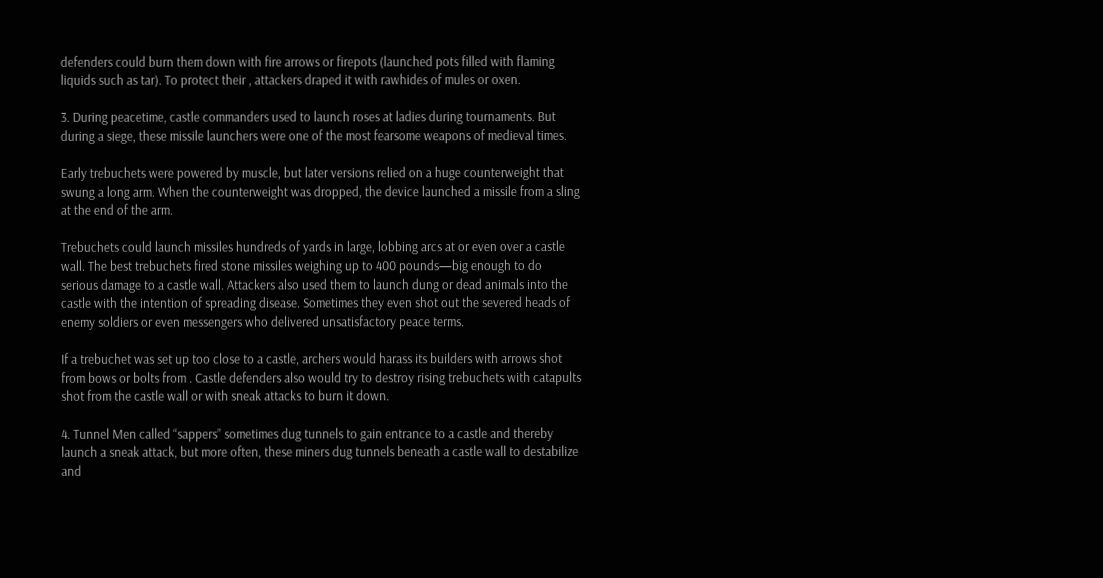defenders could burn them down with fire arrows or firepots (launched pots filled with flaming liquids such as tar). To protect their , attackers draped it with rawhides of mules or oxen.

3. During peacetime, castle commanders used to launch roses at ladies during tournaments. But during a siege, these missile launchers were one of the most fearsome weapons of medieval times.

Early trebuchets were powered by muscle, but later versions relied on a huge counterweight that swung a long arm. When the counterweight was dropped, the device launched a missile from a sling at the end of the arm.

Trebuchets could launch missiles hundreds of yards in large, lobbing arcs at or even over a castle wall. The best trebuchets fired stone missiles weighing up to 400 pounds—big enough to do serious damage to a castle wall. Attackers also used them to launch dung or dead animals into the castle with the intention of spreading disease. Sometimes they even shot out the severed heads of enemy soldiers or even messengers who delivered unsatisfactory peace terms.

If a trebuchet was set up too close to a castle, archers would harass its builders with arrows shot from bows or bolts from . Castle defenders also would try to destroy rising trebuchets with catapults shot from the castle wall or with sneak attacks to burn it down.

4. Tunnel Men called “sappers” sometimes dug tunnels to gain entrance to a castle and thereby launch a sneak attack, but more often, these miners dug tunnels beneath a castle wall to destabilize and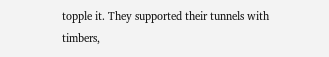topple it. They supported their tunnels with timbers,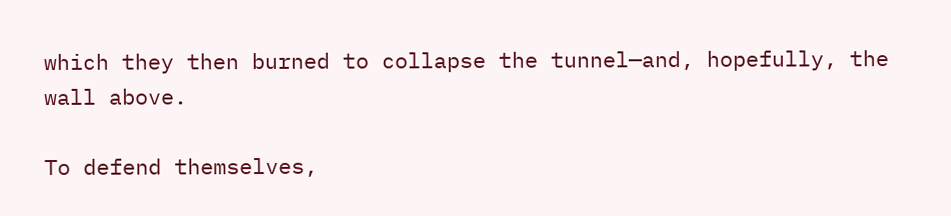which they then burned to collapse the tunnel—and, hopefully, the wall above.

To defend themselves,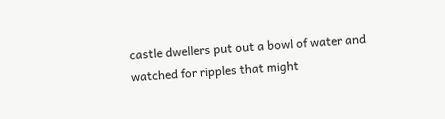castle dwellers put out a bowl of water and watched for ripples that might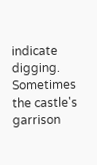indicate digging. Sometimes the castle's garrison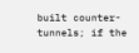built counter-tunnels; if the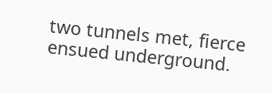two tunnels met, fierce ensued underground.